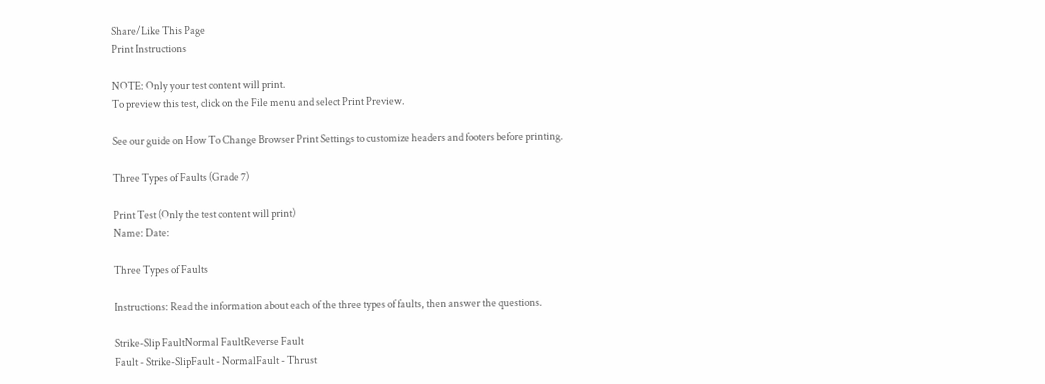Share/Like This Page
Print Instructions

NOTE: Only your test content will print.
To preview this test, click on the File menu and select Print Preview.

See our guide on How To Change Browser Print Settings to customize headers and footers before printing.

Three Types of Faults (Grade 7)

Print Test (Only the test content will print)
Name: Date:

Three Types of Faults

Instructions: Read the information about each of the three types of faults, then answer the questions.

Strike-Slip FaultNormal FaultReverse Fault
Fault - Strike-SlipFault - NormalFault - Thrust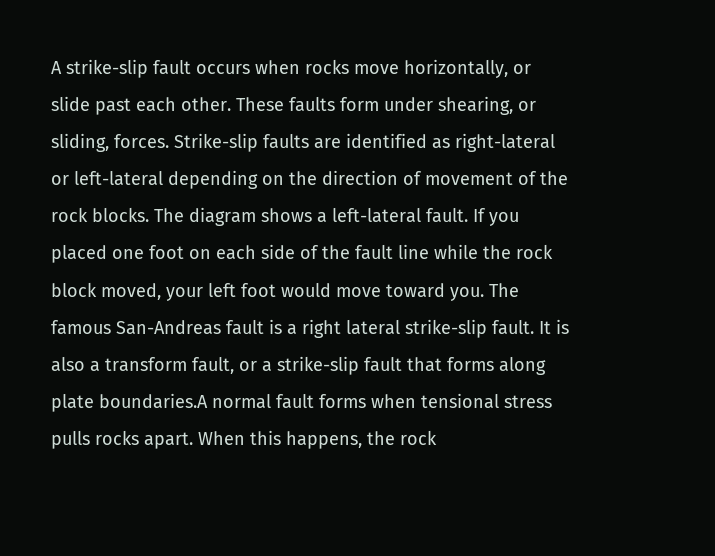A strike-slip fault occurs when rocks move horizontally, or slide past each other. These faults form under shearing, or sliding, forces. Strike-slip faults are identified as right-lateral or left-lateral depending on the direction of movement of the rock blocks. The diagram shows a left-lateral fault. If you placed one foot on each side of the fault line while the rock block moved, your left foot would move toward you. The famous San-Andreas fault is a right lateral strike-slip fault. It is also a transform fault, or a strike-slip fault that forms along plate boundaries.A normal fault forms when tensional stress pulls rocks apart. When this happens, the rock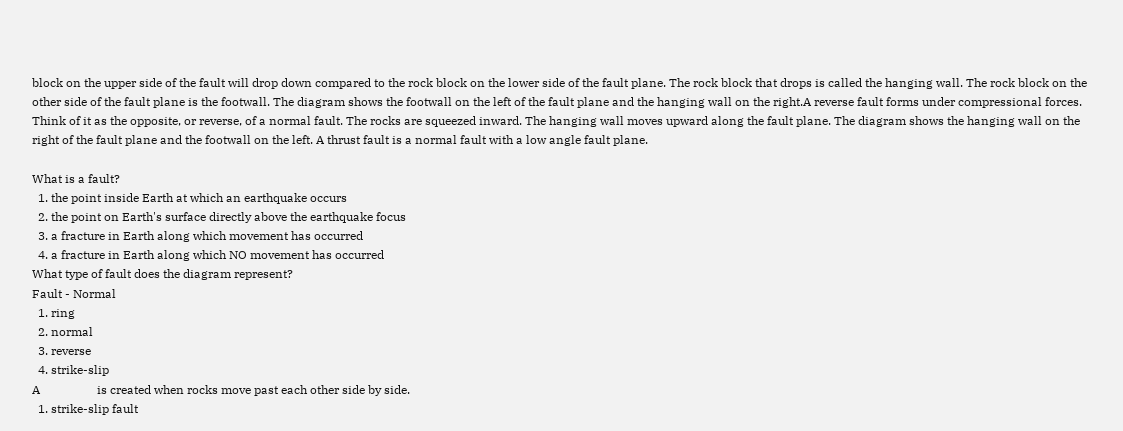block on the upper side of the fault will drop down compared to the rock block on the lower side of the fault plane. The rock block that drops is called the hanging wall. The rock block on the other side of the fault plane is the footwall. The diagram shows the footwall on the left of the fault plane and the hanging wall on the right.A reverse fault forms under compressional forces. Think of it as the opposite, or reverse, of a normal fault. The rocks are squeezed inward. The hanging wall moves upward along the fault plane. The diagram shows the hanging wall on the right of the fault plane and the footwall on the left. A thrust fault is a normal fault with a low angle fault plane.

What is a fault?
  1. the point inside Earth at which an earthquake occurs
  2. the point on Earth's surface directly above the earthquake focus
  3. a fracture in Earth along which movement has occurred
  4. a fracture in Earth along which NO movement has occurred
What type of fault does the diagram represent?
Fault - Normal
  1. ring
  2. normal
  3. reverse
  4. strike-slip
A                   is created when rocks move past each other side by side.
  1. strike-slip fault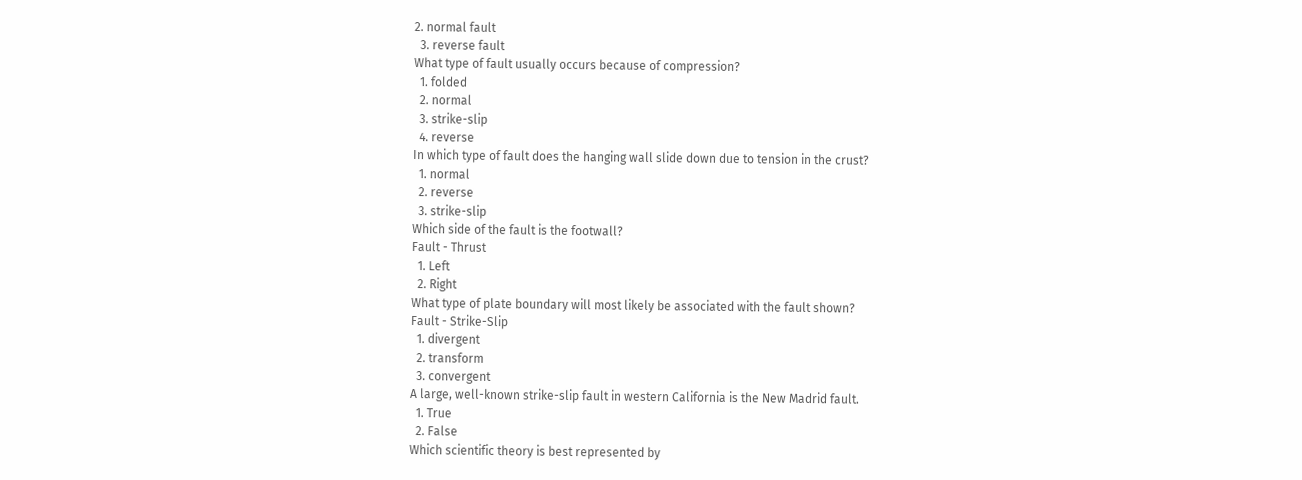2. normal fault
  3. reverse fault
What type of fault usually occurs because of compression?
  1. folded
  2. normal
  3. strike-slip
  4. reverse
In which type of fault does the hanging wall slide down due to tension in the crust?
  1. normal
  2. reverse
  3. strike-slip
Which side of the fault is the footwall?
Fault - Thrust
  1. Left
  2. Right
What type of plate boundary will most likely be associated with the fault shown?
Fault - Strike-Slip
  1. divergent
  2. transform
  3. convergent
A large, well-known strike-slip fault in western California is the New Madrid fault.
  1. True
  2. False
Which scientific theory is best represented by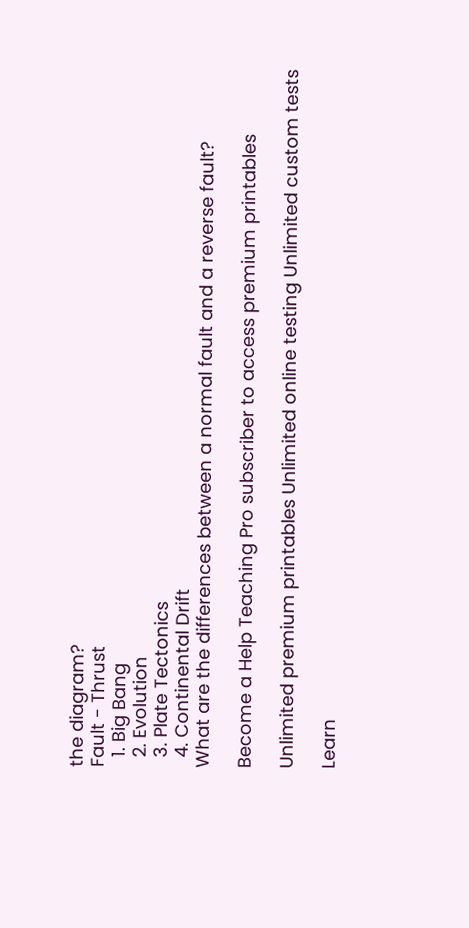the diagram?
Fault - Thrust
  1. Big Bang
  2. Evolution
  3. Plate Tectonics
  4. Continental Drift
What are the differences between a normal fault and a reverse fault?

Become a Help Teaching Pro subscriber to access premium printables

Unlimited premium printables Unlimited online testing Unlimited custom tests

Learn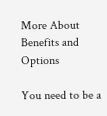More About Benefits and Options

You need to be a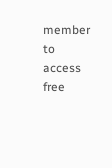member to access free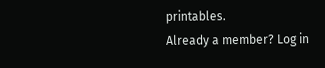printables.
Already a member? Log in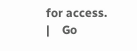for access.    |    Go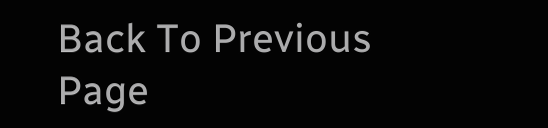Back To Previous Page